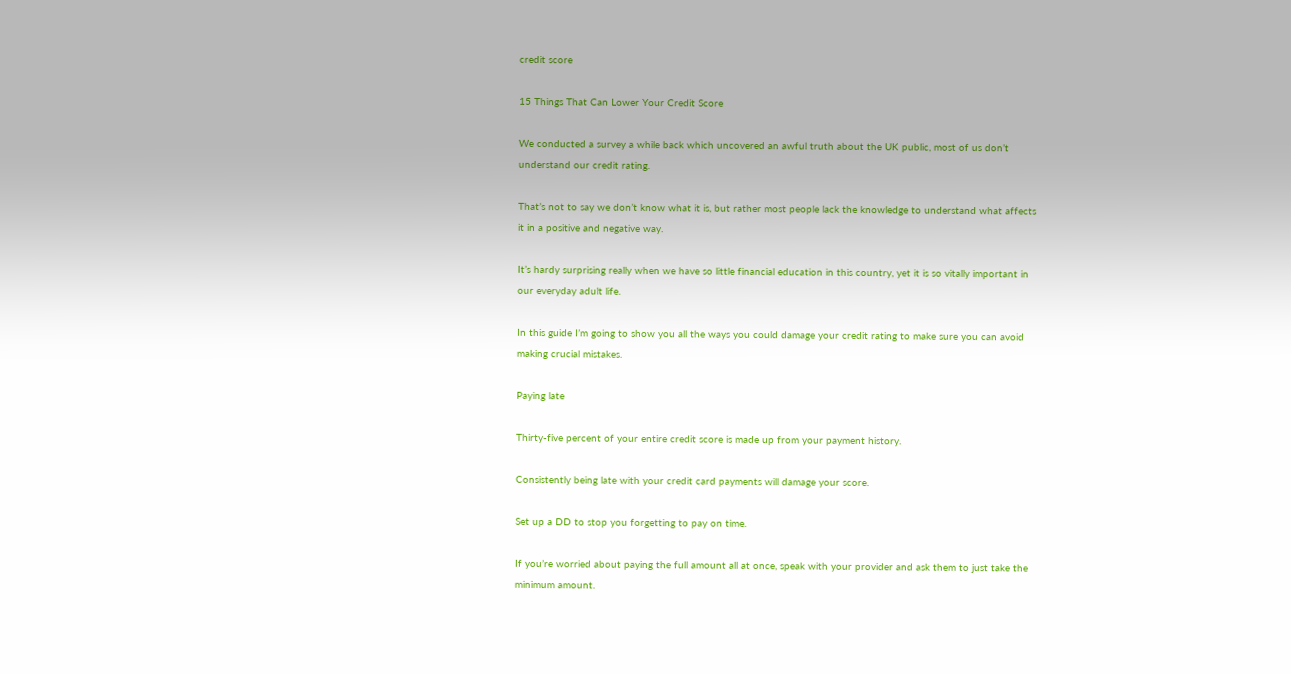credit score

15 Things That Can Lower Your Credit Score

We conducted a survey a while back which uncovered an awful truth about the UK public, most of us don’t understand our credit rating.

That’s not to say we don’t know what it is, but rather most people lack the knowledge to understand what affects it in a positive and negative way.

It’s hardy surprising really when we have so little financial education in this country, yet it is so vitally important in our everyday adult life.

In this guide I’m going to show you all the ways you could damage your credit rating to make sure you can avoid making crucial mistakes.

Paying late

Thirty-five percent of your entire credit score is made up from your payment history.

Consistently being late with your credit card payments will damage your score.

Set up a DD to stop you forgetting to pay on time.

If you’re worried about paying the full amount all at once, speak with your provider and ask them to just take the minimum amount.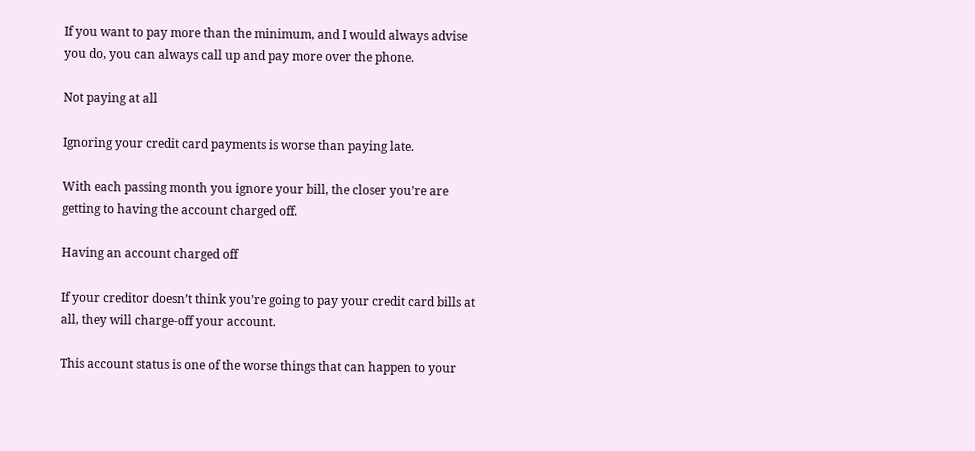If you want to pay more than the minimum, and I would always advise you do, you can always call up and pay more over the phone.

Not paying at all

Ignoring your credit card payments is worse than paying late.

With each passing month you ignore your bill, the closer you’re are getting to having the account charged off.

Having an account charged off

If your creditor doesn’t think you’re going to pay your credit card bills at all, they will charge-off your account.

This account status is one of the worse things that can happen to your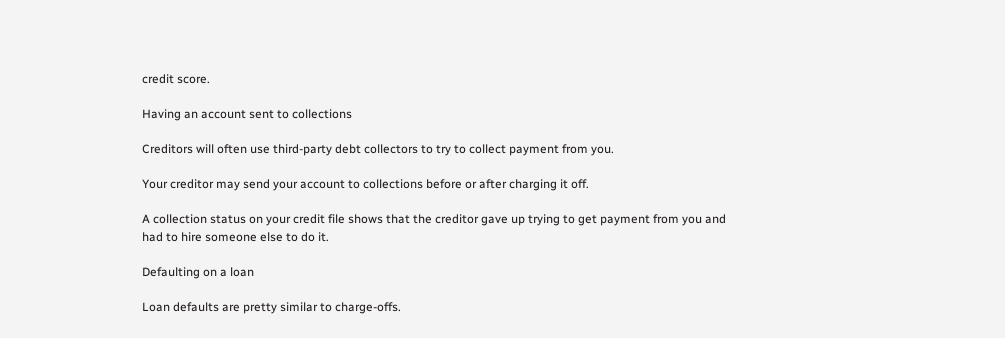credit score.

Having an account sent to collections

Creditors will often use third-party debt collectors to try to collect payment from you.

Your creditor may send your account to collections before or after charging it off.

A collection status on your credit file shows that the creditor gave up trying to get payment from you and had to hire someone else to do it.

Defaulting on a loan

Loan defaults are pretty similar to charge-offs.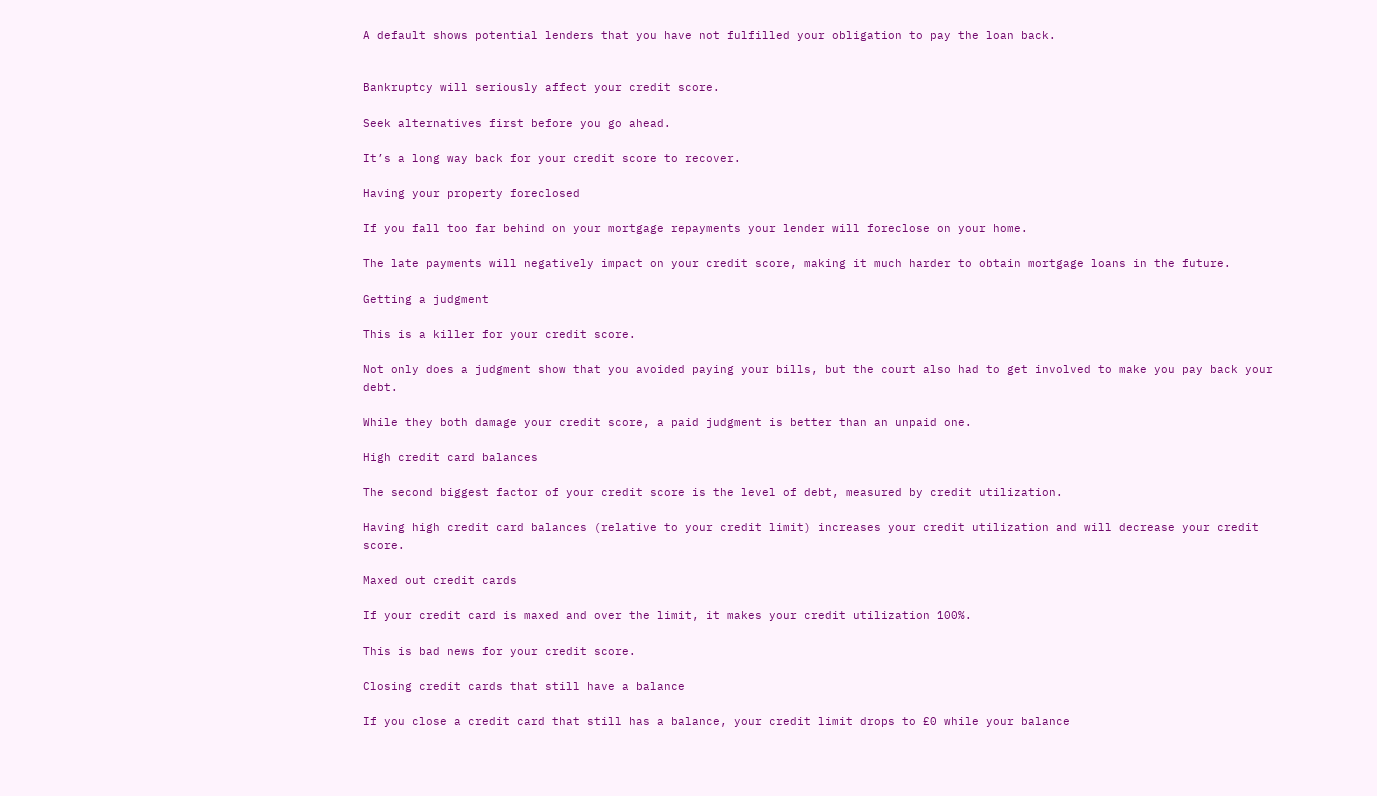A default shows potential lenders that you have not fulfilled your obligation to pay the loan back.


Bankruptcy will seriously affect your credit score.

Seek alternatives first before you go ahead.

It’s a long way back for your credit score to recover.

Having your property foreclosed

If you fall too far behind on your mortgage repayments your lender will foreclose on your home.

The late payments will negatively impact on your credit score, making it much harder to obtain mortgage loans in the future.

Getting a judgment

This is a killer for your credit score.

Not only does a judgment show that you avoided paying your bills, but the court also had to get involved to make you pay back your debt.

While they both damage your credit score, a paid judgment is better than an unpaid one.

High credit card balances

The second biggest factor of your credit score is the level of debt, measured by credit utilization.

Having high credit card balances (relative to your credit limit) increases your credit utilization and will decrease your credit score.

Maxed out credit cards

If your credit card is maxed and over the limit, it makes your credit utilization 100%.

This is bad news for your credit score.

Closing credit cards that still have a balance

If you close a credit card that still has a balance, your credit limit drops to £0 while your balance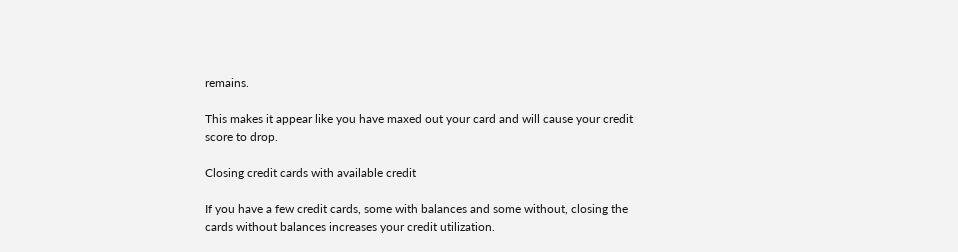remains.

This makes it appear like you have maxed out your card and will cause your credit score to drop.

Closing credit cards with available credit

If you have a few credit cards, some with balances and some without, closing the cards without balances increases your credit utilization.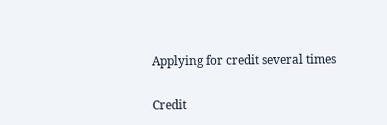Applying for credit several times

Credit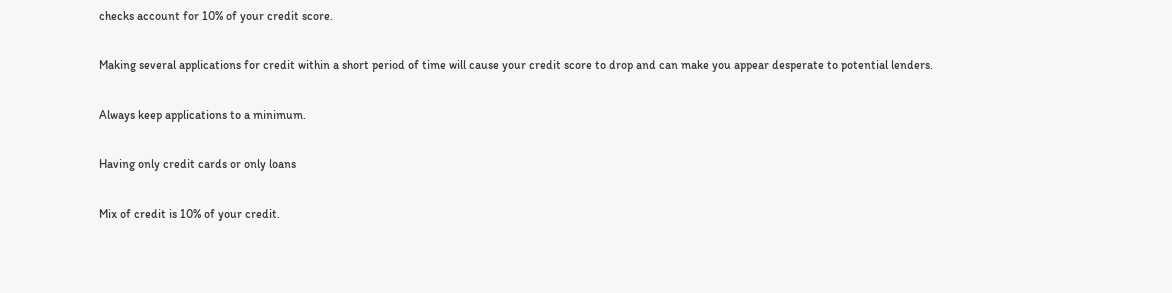checks account for 10% of your credit score.

Making several applications for credit within a short period of time will cause your credit score to drop and can make you appear desperate to potential lenders.

Always keep applications to a minimum.

Having only credit cards or only loans

Mix of credit is 10% of your credit.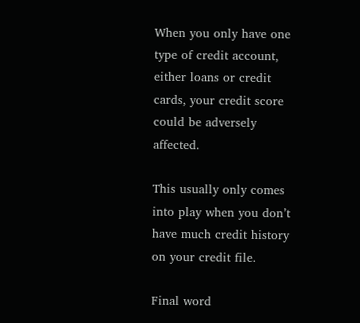When you only have one type of credit account, either loans or credit cards, your credit score could be adversely affected.

This usually only comes into play when you don’t have much credit history on your credit file.

Final word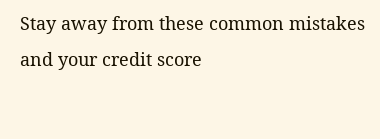Stay away from these common mistakes and your credit score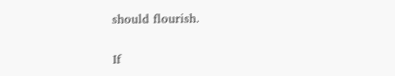should flourish.

If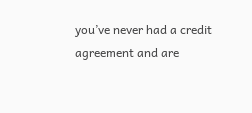you’ve never had a credit agreement and are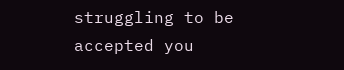struggling to be accepted you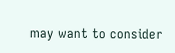may want to consider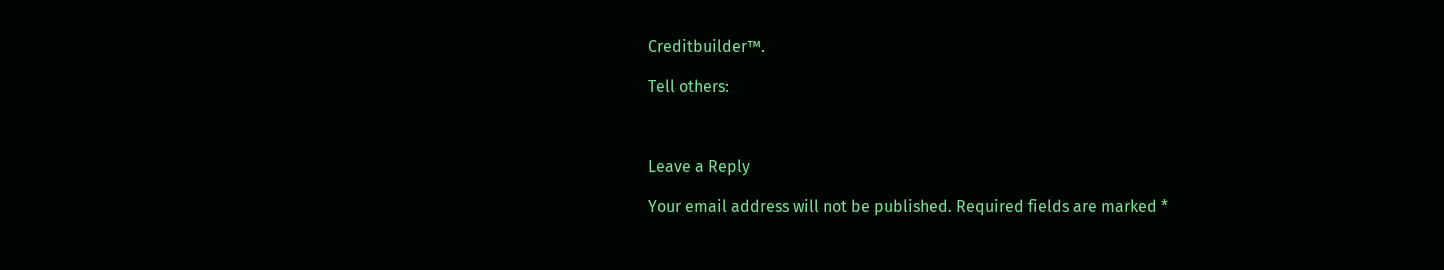Creditbuilder™.

Tell others:



Leave a Reply

Your email address will not be published. Required fields are marked *